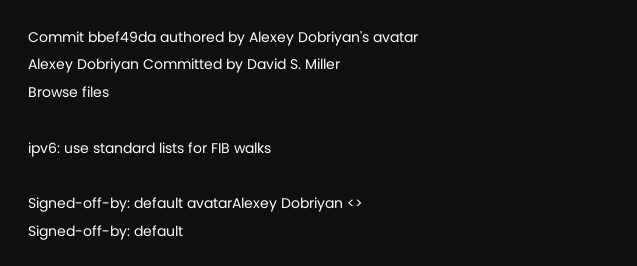Commit bbef49da authored by Alexey Dobriyan's avatar Alexey Dobriyan Committed by David S. Miller
Browse files

ipv6: use standard lists for FIB walks

Signed-off-by: default avatarAlexey Dobriyan <>
Signed-off-by: default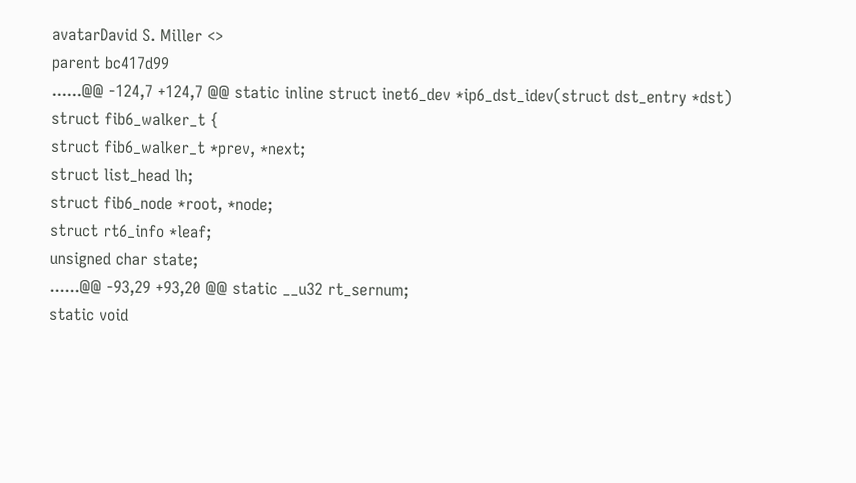avatarDavid S. Miller <>
parent bc417d99
......@@ -124,7 +124,7 @@ static inline struct inet6_dev *ip6_dst_idev(struct dst_entry *dst)
struct fib6_walker_t {
struct fib6_walker_t *prev, *next;
struct list_head lh;
struct fib6_node *root, *node;
struct rt6_info *leaf;
unsigned char state;
......@@ -93,29 +93,20 @@ static __u32 rt_sernum;
static void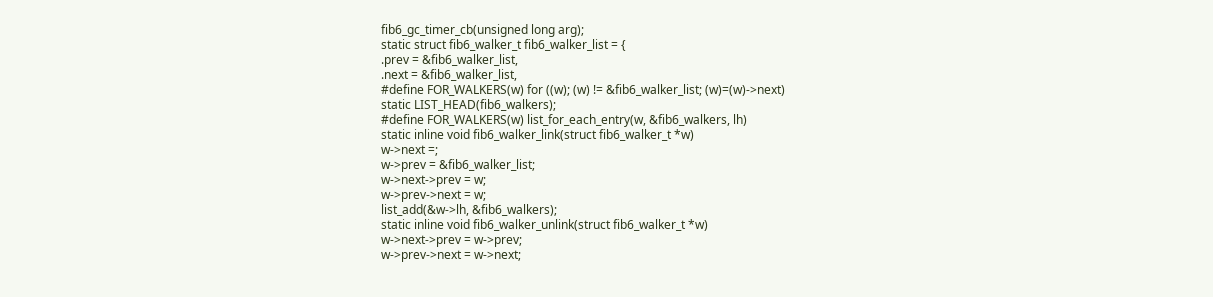fib6_gc_timer_cb(unsigned long arg);
static struct fib6_walker_t fib6_walker_list = {
.prev = &fib6_walker_list,
.next = &fib6_walker_list,
#define FOR_WALKERS(w) for ((w); (w) != &fib6_walker_list; (w)=(w)->next)
static LIST_HEAD(fib6_walkers);
#define FOR_WALKERS(w) list_for_each_entry(w, &fib6_walkers, lh)
static inline void fib6_walker_link(struct fib6_walker_t *w)
w->next =;
w->prev = &fib6_walker_list;
w->next->prev = w;
w->prev->next = w;
list_add(&w->lh, &fib6_walkers);
static inline void fib6_walker_unlink(struct fib6_walker_t *w)
w->next->prev = w->prev;
w->prev->next = w->next;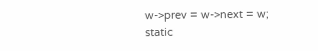w->prev = w->next = w;
static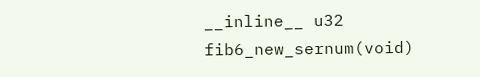__inline__ u32 fib6_new_sernum(void)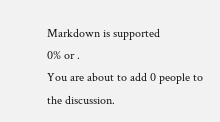Markdown is supported
0% or .
You are about to add 0 people to the discussion.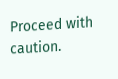Proceed with caution.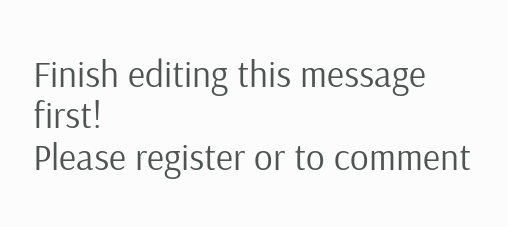Finish editing this message first!
Please register or to comment